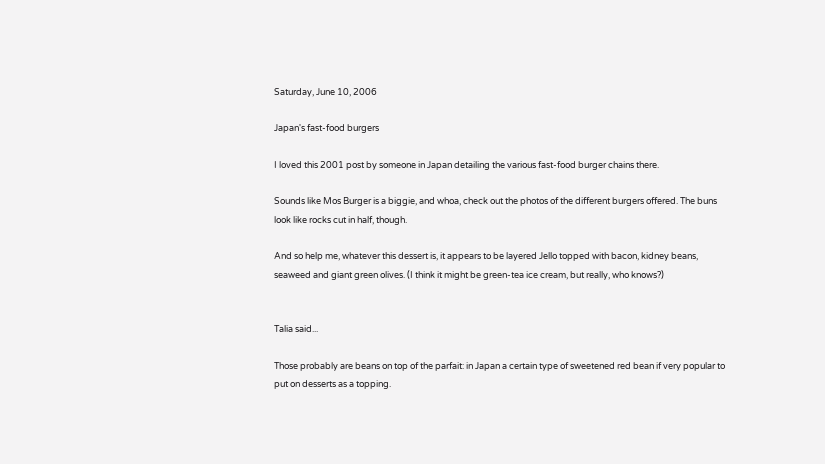Saturday, June 10, 2006

Japan's fast-food burgers

I loved this 2001 post by someone in Japan detailing the various fast-food burger chains there.

Sounds like Mos Burger is a biggie, and whoa, check out the photos of the different burgers offered. The buns look like rocks cut in half, though.

And so help me, whatever this dessert is, it appears to be layered Jello topped with bacon, kidney beans, seaweed and giant green olives. (I think it might be green-tea ice cream, but really, who knows?)


Talia said...

Those probably are beans on top of the parfait: in Japan a certain type of sweetened red bean if very popular to put on desserts as a topping.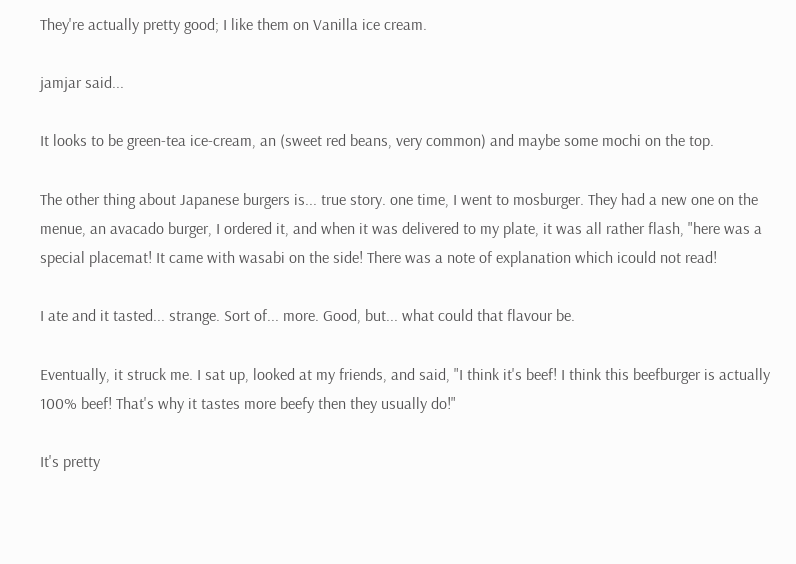They're actually pretty good; I like them on Vanilla ice cream.

jamjar said...

It looks to be green-tea ice-cream, an (sweet red beans, very common) and maybe some mochi on the top.

The other thing about Japanese burgers is... true story. one time, I went to mosburger. They had a new one on the menue, an avacado burger, I ordered it, and when it was delivered to my plate, it was all rather flash, "here was a special placemat! It came with wasabi on the side! There was a note of explanation which icould not read!

I ate and it tasted... strange. Sort of... more. Good, but... what could that flavour be.

Eventually, it struck me. I sat up, looked at my friends, and said, "I think it's beef! I think this beefburger is actually 100% beef! That's why it tastes more beefy then they usually do!"

It's pretty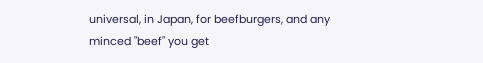universal, in Japan, for beefburgers, and any minced "beef" you get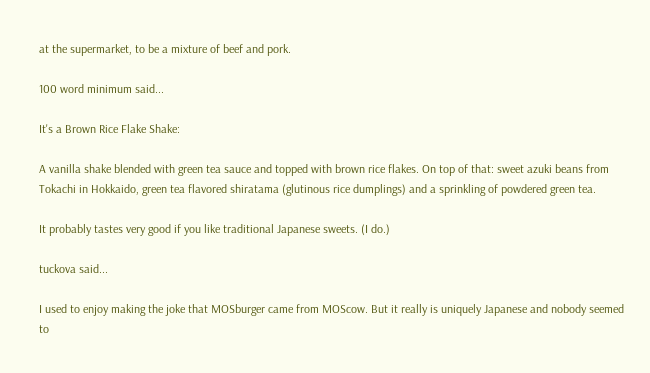at the supermarket, to be a mixture of beef and pork.

100 word minimum said...

It's a Brown Rice Flake Shake:

A vanilla shake blended with green tea sauce and topped with brown rice flakes. On top of that: sweet azuki beans from Tokachi in Hokkaido, green tea flavored shiratama (glutinous rice dumplings) and a sprinkling of powdered green tea.

It probably tastes very good if you like traditional Japanese sweets. (I do.)

tuckova said...

I used to enjoy making the joke that MOSburger came from MOScow. But it really is uniquely Japanese and nobody seemed to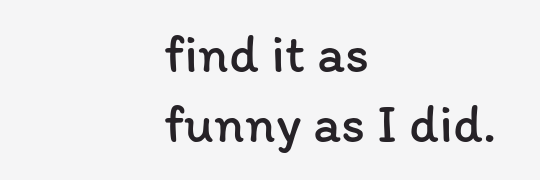find it as funny as I did.